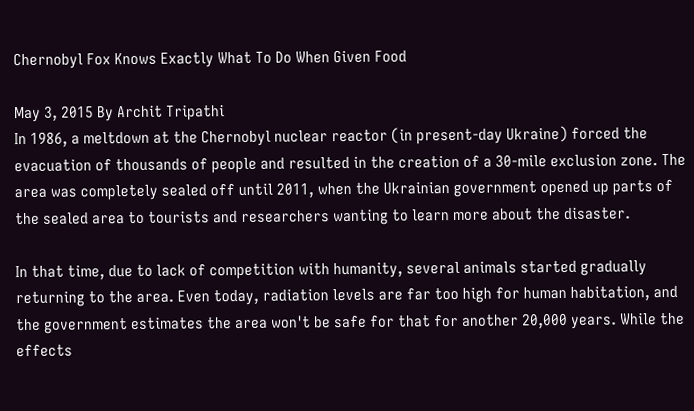Chernobyl Fox Knows Exactly What To Do When Given Food

May 3, 2015 By Archit Tripathi
In 1986, a meltdown at the Chernobyl nuclear reactor (in present-day Ukraine) forced the evacuation of thousands of people and resulted in the creation of a 30-mile exclusion zone. The area was completely sealed off until 2011, when the Ukrainian government opened up parts of the sealed area to tourists and researchers wanting to learn more about the disaster.

In that time, due to lack of competition with humanity, several animals started gradually returning to the area. Even today, radiation levels are far too high for human habitation, and the government estimates the area won't be safe for that for another 20,000 years. While the effects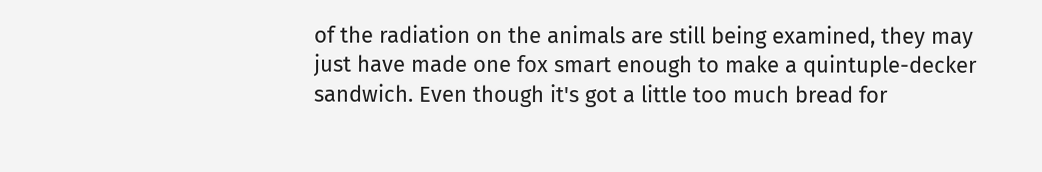of the radiation on the animals are still being examined, they may just have made one fox smart enough to make a quintuple-decker sandwich. Even though it's got a little too much bread for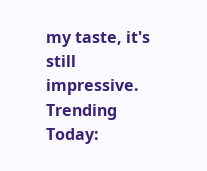my taste, it's still impressive.
Trending Today: